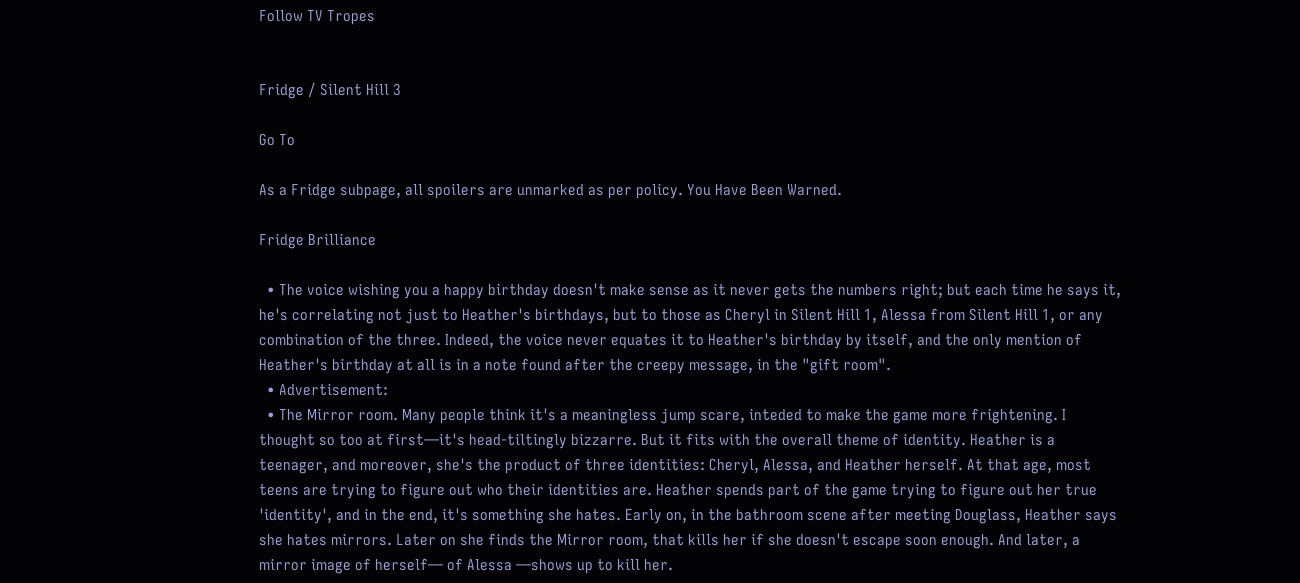Follow TV Tropes


Fridge / Silent Hill 3

Go To

As a Fridge subpage, all spoilers are unmarked as per policy. You Have Been Warned.

Fridge Brilliance

  • The voice wishing you a happy birthday doesn't make sense as it never gets the numbers right; but each time he says it, he's correlating not just to Heather's birthdays, but to those as Cheryl in Silent Hill 1, Alessa from Silent Hill 1, or any combination of the three. Indeed, the voice never equates it to Heather's birthday by itself, and the only mention of Heather's birthday at all is in a note found after the creepy message, in the "gift room".
  • Advertisement:
  • The Mirror room. Many people think it's a meaningless jump scare, inteded to make the game more frightening. I thought so too at first—it's head-tiltingly bizzarre. But it fits with the overall theme of identity. Heather is a teenager, and moreover, she's the product of three identities: Cheryl, Alessa, and Heather herself. At that age, most teens are trying to figure out who their identities are. Heather spends part of the game trying to figure out her true 'identity', and in the end, it's something she hates. Early on, in the bathroom scene after meeting Douglass, Heather says she hates mirrors. Later on she finds the Mirror room, that kills her if she doesn't escape soon enough. And later, a mirror image of herself— of Alessa —shows up to kill her.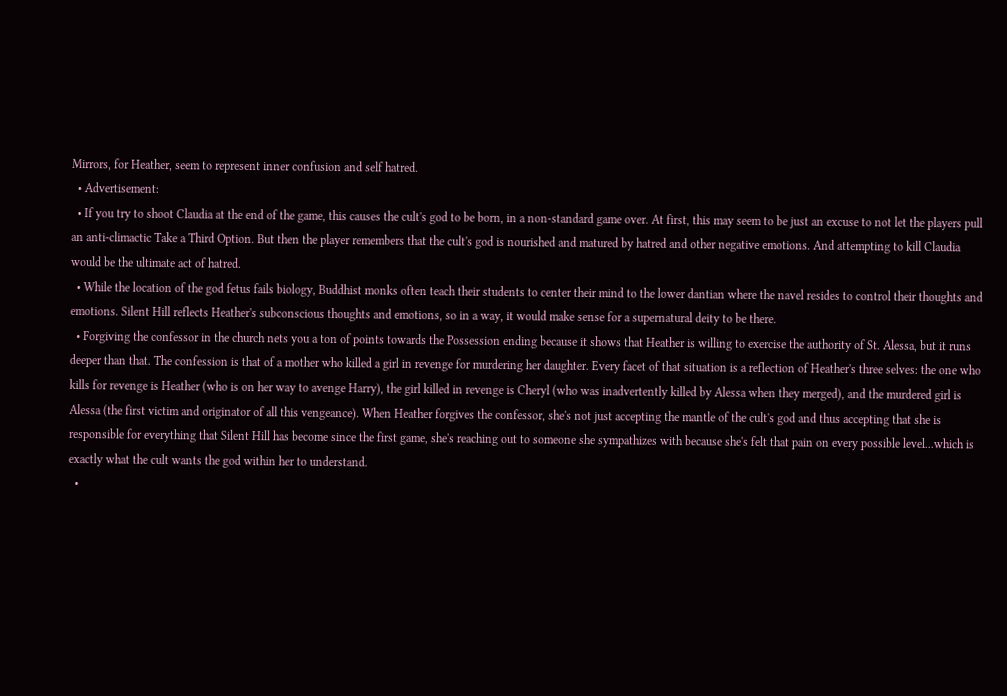Mirrors, for Heather, seem to represent inner confusion and self hatred.
  • Advertisement:
  • If you try to shoot Claudia at the end of the game, this causes the cult's god to be born, in a non-standard game over. At first, this may seem to be just an excuse to not let the players pull an anti-climactic Take a Third Option. But then the player remembers that the cult's god is nourished and matured by hatred and other negative emotions. And attempting to kill Claudia would be the ultimate act of hatred.
  • While the location of the god fetus fails biology, Buddhist monks often teach their students to center their mind to the lower dantian where the navel resides to control their thoughts and emotions. Silent Hill reflects Heather's subconscious thoughts and emotions, so in a way, it would make sense for a supernatural deity to be there.
  • Forgiving the confessor in the church nets you a ton of points towards the Possession ending because it shows that Heather is willing to exercise the authority of St. Alessa, but it runs deeper than that. The confession is that of a mother who killed a girl in revenge for murdering her daughter. Every facet of that situation is a reflection of Heather's three selves: the one who kills for revenge is Heather (who is on her way to avenge Harry), the girl killed in revenge is Cheryl (who was inadvertently killed by Alessa when they merged), and the murdered girl is Alessa (the first victim and originator of all this vengeance). When Heather forgives the confessor, she's not just accepting the mantle of the cult's god and thus accepting that she is responsible for everything that Silent Hill has become since the first game, she's reaching out to someone she sympathizes with because she's felt that pain on every possible level...which is exactly what the cult wants the god within her to understand.
  •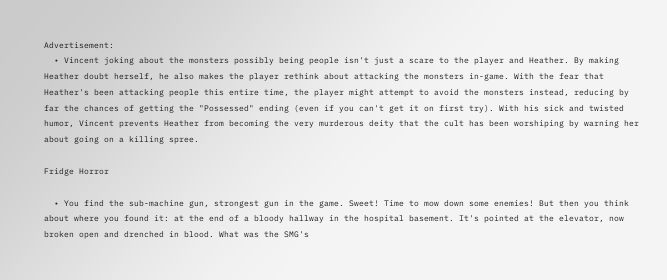Advertisement:
  • Vincent joking about the monsters possibly being people isn't just a scare to the player and Heather. By making Heather doubt herself, he also makes the player rethink about attacking the monsters in-game. With the fear that Heather's been attacking people this entire time, the player might attempt to avoid the monsters instead, reducing by far the chances of getting the "Possessed" ending (even if you can't get it on first try). With his sick and twisted humor, Vincent prevents Heather from becoming the very murderous deity that the cult has been worshiping by warning her about going on a killing spree.

Fridge Horror

  • You find the sub-machine gun, strongest gun in the game. Sweet! Time to mow down some enemies! But then you think about where you found it: at the end of a bloody hallway in the hospital basement. It's pointed at the elevator, now broken open and drenched in blood. What was the SMG's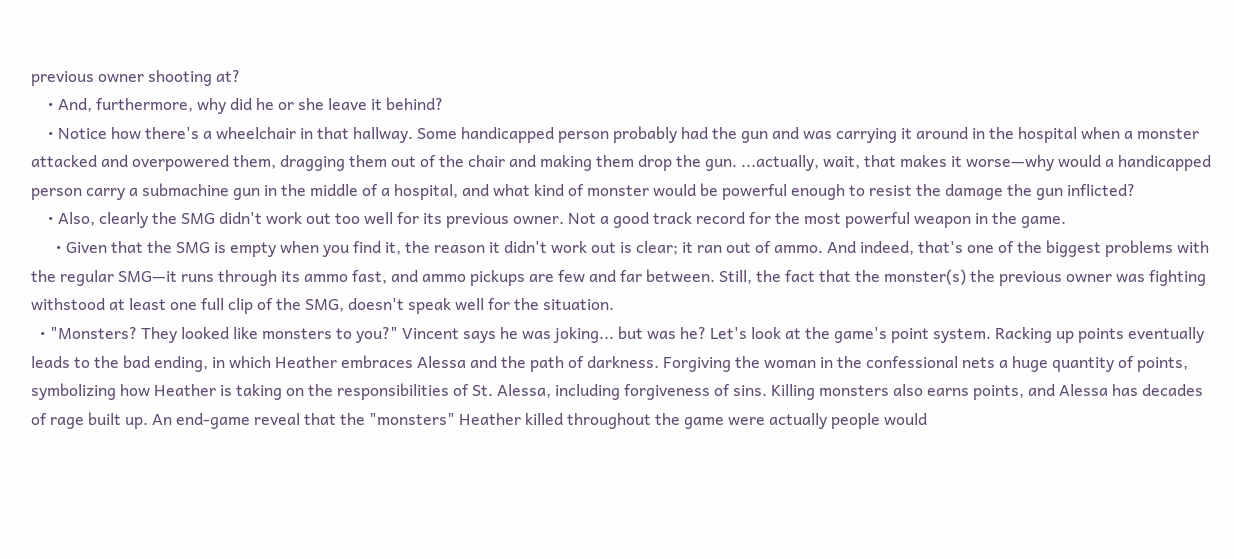previous owner shooting at?
    • And, furthermore, why did he or she leave it behind?
    • Notice how there's a wheelchair in that hallway. Some handicapped person probably had the gun and was carrying it around in the hospital when a monster attacked and overpowered them, dragging them out of the chair and making them drop the gun. ...actually, wait, that makes it worse—why would a handicapped person carry a submachine gun in the middle of a hospital, and what kind of monster would be powerful enough to resist the damage the gun inflicted?
    • Also, clearly the SMG didn't work out too well for its previous owner. Not a good track record for the most powerful weapon in the game.
      • Given that the SMG is empty when you find it, the reason it didn't work out is clear; it ran out of ammo. And indeed, that's one of the biggest problems with the regular SMG—it runs through its ammo fast, and ammo pickups are few and far between. Still, the fact that the monster(s) the previous owner was fighting withstood at least one full clip of the SMG, doesn't speak well for the situation.
  • "Monsters? They looked like monsters to you?" Vincent says he was joking... but was he? Let's look at the game's point system. Racking up points eventually leads to the bad ending, in which Heather embraces Alessa and the path of darkness. Forgiving the woman in the confessional nets a huge quantity of points, symbolizing how Heather is taking on the responsibilities of St. Alessa, including forgiveness of sins. Killing monsters also earns points, and Alessa has decades of rage built up. An end-game reveal that the "monsters" Heather killed throughout the game were actually people would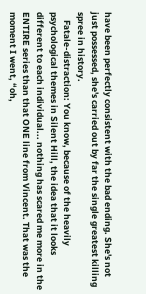have been perfectly consistent with the bad ending. She's not just possessed, she's carried out by far the single greatest killing spree in history.
    Fatale-distraction: You know, because of the heavily psychological themes in Silent Hill, the idea that it looks different to each individual... nothing has scared me more in the ENTIRE series than that ONE line from Vincent. That was the moment I went, “oh,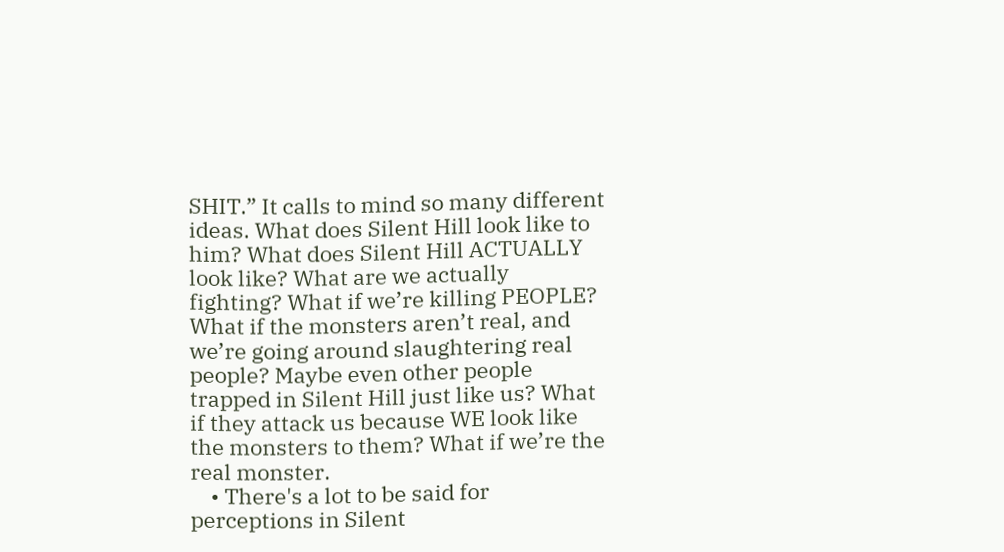SHIT.” It calls to mind so many different ideas. What does Silent Hill look like to him? What does Silent Hill ACTUALLY look like? What are we actually fighting? What if we’re killing PEOPLE? What if the monsters aren’t real, and we’re going around slaughtering real people? Maybe even other people trapped in Silent Hill just like us? What if they attack us because WE look like the monsters to them? What if we’re the real monster.
    • There's a lot to be said for perceptions in Silent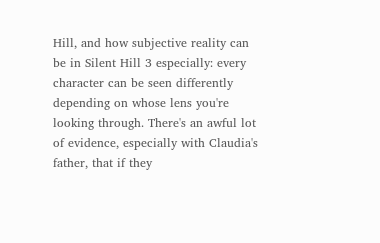Hill, and how subjective reality can be in Silent Hill 3 especially: every character can be seen differently depending on whose lens you're looking through. There's an awful lot of evidence, especially with Claudia's father, that if they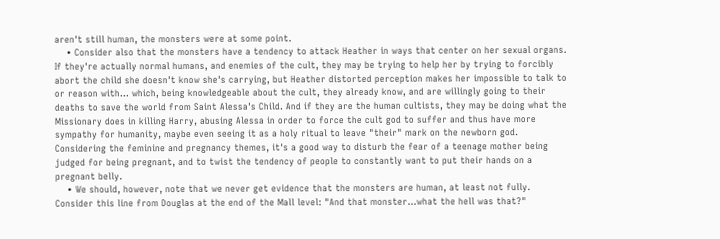aren't still human, the monsters were at some point.
    • Consider also that the monsters have a tendency to attack Heather in ways that center on her sexual organs. If they're actually normal humans, and enemies of the cult, they may be trying to help her by trying to forcibly abort the child she doesn't know she's carrying, but Heather distorted perception makes her impossible to talk to or reason with... which, being knowledgeable about the cult, they already know, and are willingly going to their deaths to save the world from Saint Alessa's Child. And if they are the human cultists, they may be doing what the Missionary does in killing Harry, abusing Alessa in order to force the cult god to suffer and thus have more sympathy for humanity, maybe even seeing it as a holy ritual to leave "their" mark on the newborn god. Considering the feminine and pregnancy themes, it's a good way to disturb the fear of a teenage mother being judged for being pregnant, and to twist the tendency of people to constantly want to put their hands on a pregnant belly.
    • We should, however, note that we never get evidence that the monsters are human, at least not fully. Consider this line from Douglas at the end of the Mall level: "And that monster...what the hell was that?"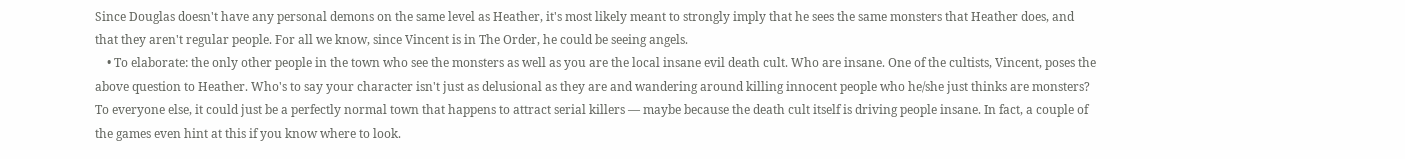Since Douglas doesn't have any personal demons on the same level as Heather, it's most likely meant to strongly imply that he sees the same monsters that Heather does, and that they aren't regular people. For all we know, since Vincent is in The Order, he could be seeing angels.
    • To elaborate: the only other people in the town who see the monsters as well as you are the local insane evil death cult. Who are insane. One of the cultists, Vincent, poses the above question to Heather. Who's to say your character isn't just as delusional as they are and wandering around killing innocent people who he/she just thinks are monsters? To everyone else, it could just be a perfectly normal town that happens to attract serial killers — maybe because the death cult itself is driving people insane. In fact, a couple of the games even hint at this if you know where to look.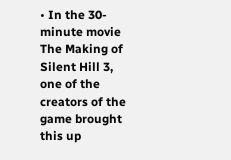• In the 30-minute movie The Making of Silent Hill 3, one of the creators of the game brought this up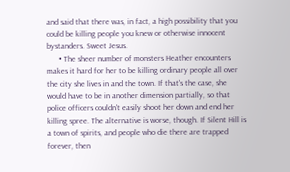and said that there was, in fact, a high possibility that you could be killing people you knew or otherwise innocent bystanders. Sweet Jesus.
      • The sheer number of monsters Heather encounters makes it hard for her to be killing ordinary people all over the city she lives in and the town. If that's the case, she would have to be in another dimension partially, so that police officers couldn't easily shoot her down and end her killing spree. The alternative is worse, though. If Silent Hill is a town of spirits, and people who die there are trapped forever, then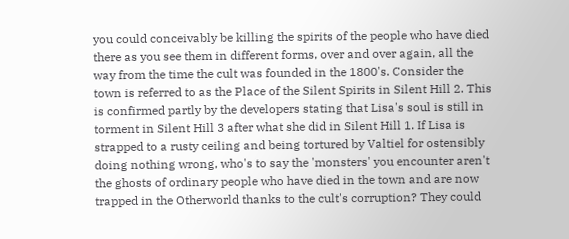you could conceivably be killing the spirits of the people who have died there as you see them in different forms, over and over again, all the way from the time the cult was founded in the 1800's. Consider the town is referred to as the Place of the Silent Spirits in Silent Hill 2. This is confirmed partly by the developers stating that Lisa's soul is still in torment in Silent Hill 3 after what she did in Silent Hill 1. If Lisa is strapped to a rusty ceiling and being tortured by Valtiel for ostensibly doing nothing wrong, who's to say the 'monsters' you encounter aren't the ghosts of ordinary people who have died in the town and are now trapped in the Otherworld thanks to the cult's corruption? They could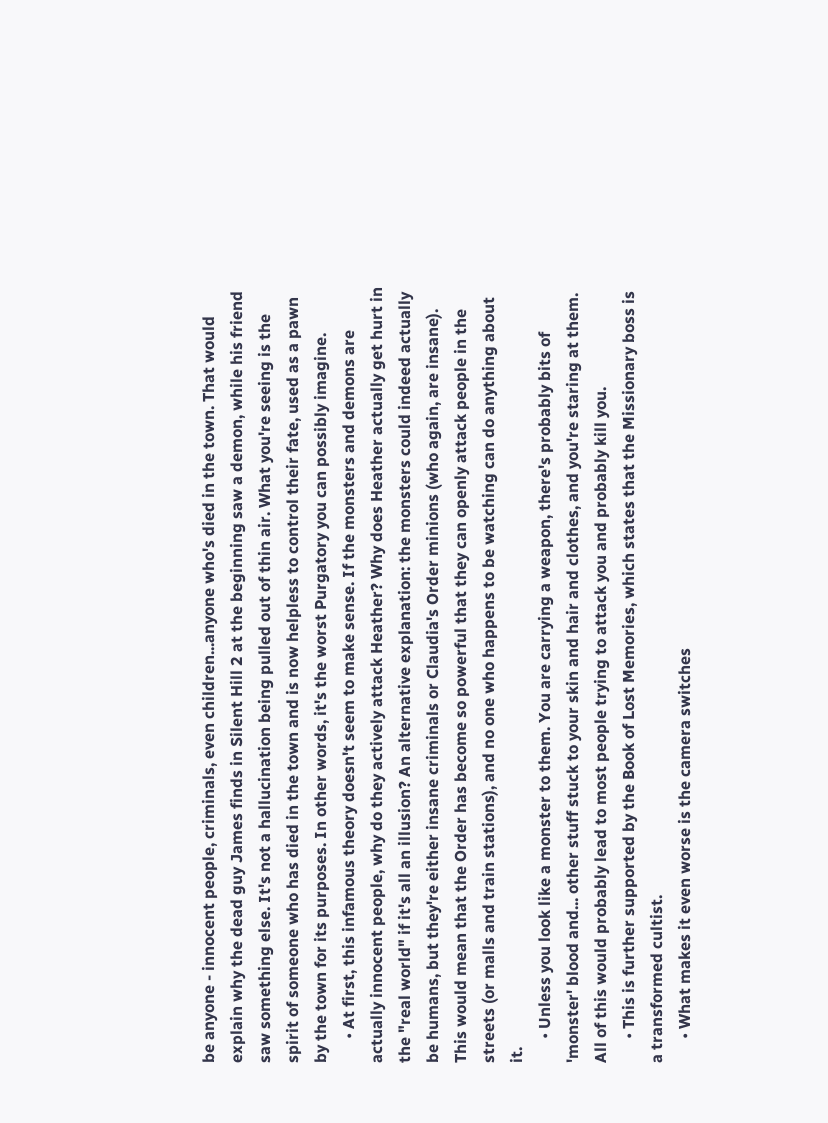be anyone - innocent people, criminals, even children...anyone who's died in the town. That would explain why the dead guy James finds in Silent Hill 2 at the beginning saw a demon, while his friend saw something else. It's not a hallucination being pulled out of thin air. What you're seeing is the spirit of someone who has died in the town and is now helpless to control their fate, used as a pawn by the town for its purposes. In other words, it's the worst Purgatory you can possibly imagine.
      • At first, this infamous theory doesn't seem to make sense. If the monsters and demons are actually innocent people, why do they actively attack Heather? Why does Heather actually get hurt in the "real world" if it's all an illusion? An alternative explanation: the monsters could indeed actually be humans, but they're either insane criminals or Claudia's Order minions (who again, are insane). This would mean that the Order has become so powerful that they can openly attack people in the streets (or malls and train stations), and no one who happens to be watching can do anything about it.
      • Unless you look like a monster to them. You are carrying a weapon, there's probably bits of 'monster' blood and... other stuff stuck to your skin and hair and clothes, and you're staring at them. All of this would probably lead to most people trying to attack you and probably kill you.
      • This is further supported by the Book of Lost Memories, which states that the Missionary boss is a transformed cultist.
      • What makes it even worse is the camera switches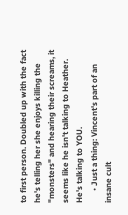to first person. Doubled up with the fact he's telling her she enjoys killing the "monsters" and hearing their screams, it seems like he isn't talking to Heather. He's talking to YOU.
      • Just a thing: Vincent's part of an insane cult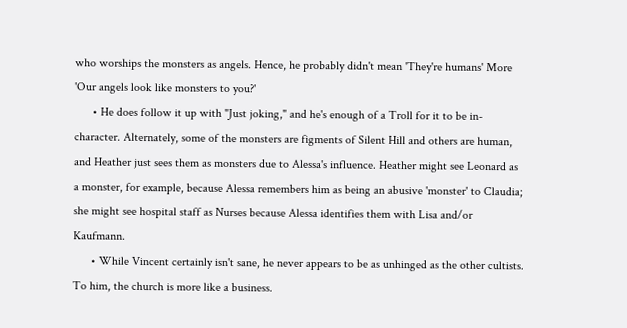who worships the monsters as angels. Hence, he probably didn't mean 'They're humans' More 'Our angels look like monsters to you?'
      • He does follow it up with "Just joking," and he's enough of a Troll for it to be in-character. Alternately, some of the monsters are figments of Silent Hill and others are human, and Heather just sees them as monsters due to Alessa's influence. Heather might see Leonard as a monster, for example, because Alessa remembers him as being an abusive 'monster' to Claudia; she might see hospital staff as Nurses because Alessa identifies them with Lisa and/or Kaufmann.
      • While Vincent certainly isn't sane, he never appears to be as unhinged as the other cultists. To him, the church is more like a business.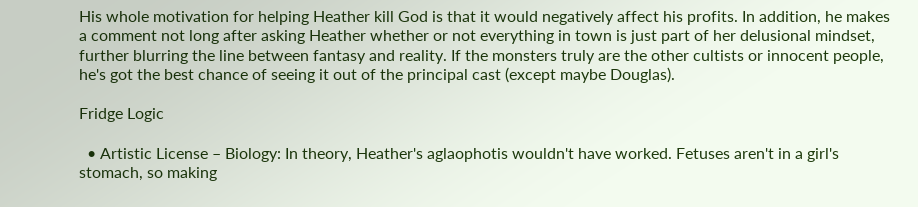His whole motivation for helping Heather kill God is that it would negatively affect his profits. In addition, he makes a comment not long after asking Heather whether or not everything in town is just part of her delusional mindset, further blurring the line between fantasy and reality. If the monsters truly are the other cultists or innocent people, he's got the best chance of seeing it out of the principal cast (except maybe Douglas).

Fridge Logic

  • Artistic License – Biology: In theory, Heather's aglaophotis wouldn't have worked. Fetuses aren't in a girl's stomach, so making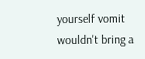yourself vomit wouldn't bring a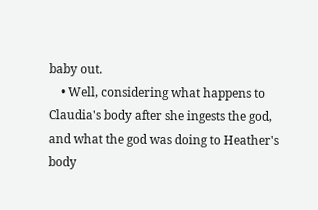baby out.
    • Well, considering what happens to Claudia's body after she ingests the god, and what the god was doing to Heather's body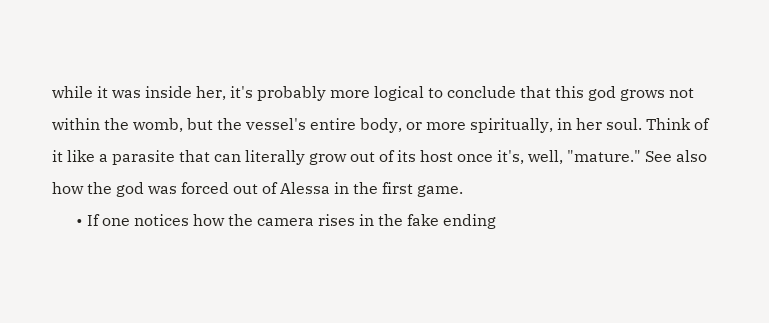while it was inside her, it's probably more logical to conclude that this god grows not within the womb, but the vessel's entire body, or more spiritually, in her soul. Think of it like a parasite that can literally grow out of its host once it's, well, "mature." See also how the god was forced out of Alessa in the first game.
      • If one notices how the camera rises in the fake ending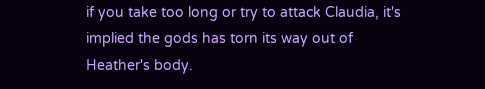if you take too long or try to attack Claudia, it's implied the gods has torn its way out of Heather's body.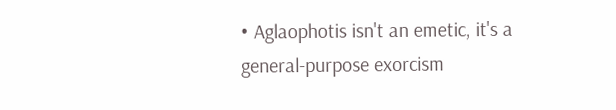• Aglaophotis isn't an emetic, it's a general-purpose exorcism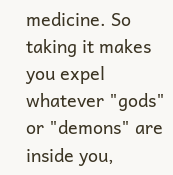medicine. So taking it makes you expel whatever "gods" or "demons" are inside you,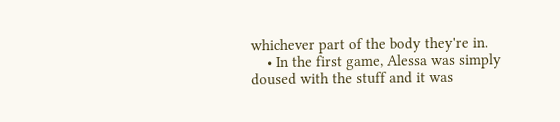whichever part of the body they're in.
    • In the first game, Alessa was simply doused with the stuff and it was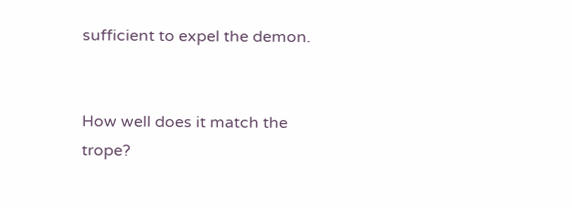sufficient to expel the demon.


How well does it match the trope?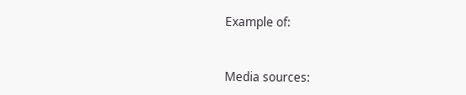Example of:


Media sources: